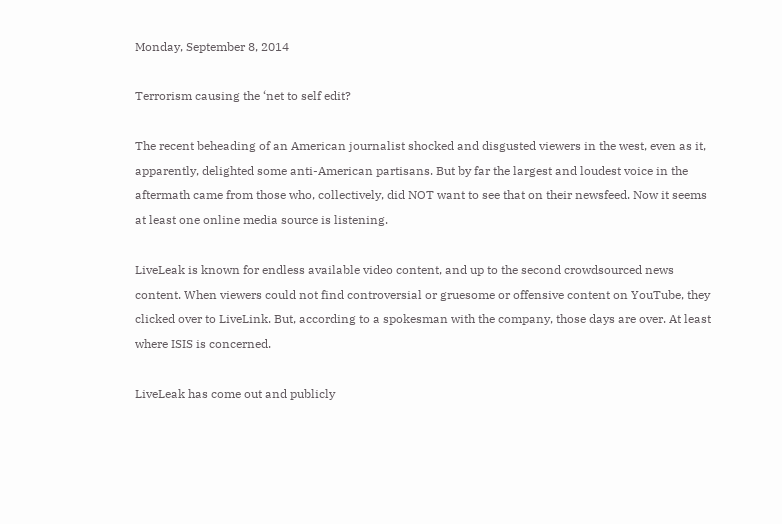Monday, September 8, 2014

Terrorism causing the ‘net to self edit?

The recent beheading of an American journalist shocked and disgusted viewers in the west, even as it, apparently, delighted some anti-American partisans. But by far the largest and loudest voice in the aftermath came from those who, collectively, did NOT want to see that on their newsfeed. Now it seems at least one online media source is listening.

LiveLeak is known for endless available video content, and up to the second crowdsourced news content. When viewers could not find controversial or gruesome or offensive content on YouTube, they clicked over to LiveLink. But, according to a spokesman with the company, those days are over. At least where ISIS is concerned.

LiveLeak has come out and publicly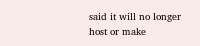said it will no longer host or make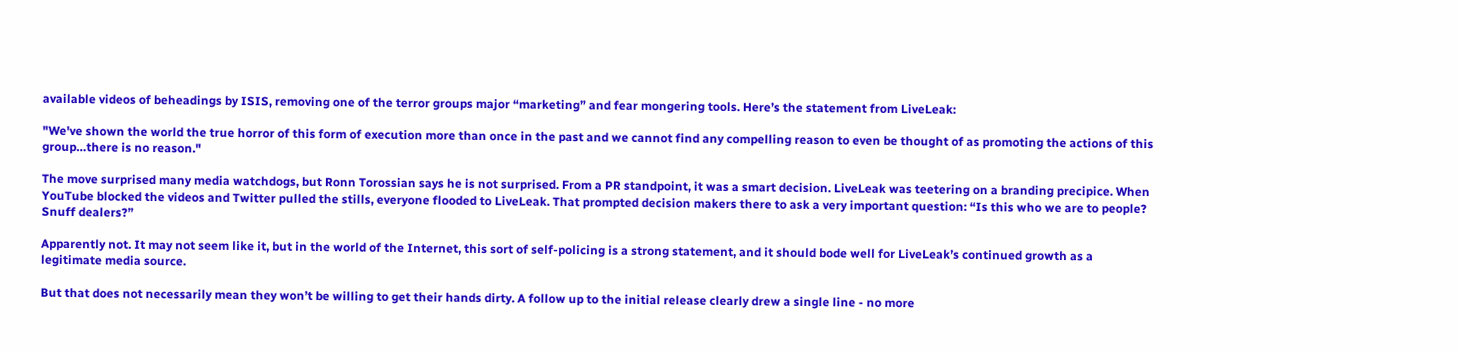available videos of beheadings by ISIS, removing one of the terror groups major “marketing” and fear mongering tools. Here’s the statement from LiveLeak:

"We've shown the world the true horror of this form of execution more than once in the past and we cannot find any compelling reason to even be thought of as promoting the actions of this group…there is no reason."

The move surprised many media watchdogs, but Ronn Torossian says he is not surprised. From a PR standpoint, it was a smart decision. LiveLeak was teetering on a branding precipice. When YouTube blocked the videos and Twitter pulled the stills, everyone flooded to LiveLeak. That prompted decision makers there to ask a very important question: “Is this who we are to people? Snuff dealers?”

Apparently not. It may not seem like it, but in the world of the Internet, this sort of self-policing is a strong statement, and it should bode well for LiveLeak’s continued growth as a legitimate media source.

But that does not necessarily mean they won’t be willing to get their hands dirty. A follow up to the initial release clearly drew a single line - no more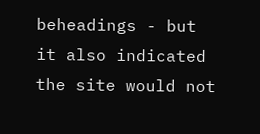beheadings - but it also indicated the site would not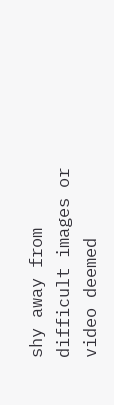shy away from difficult images or video deemed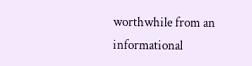worthwhile from an informational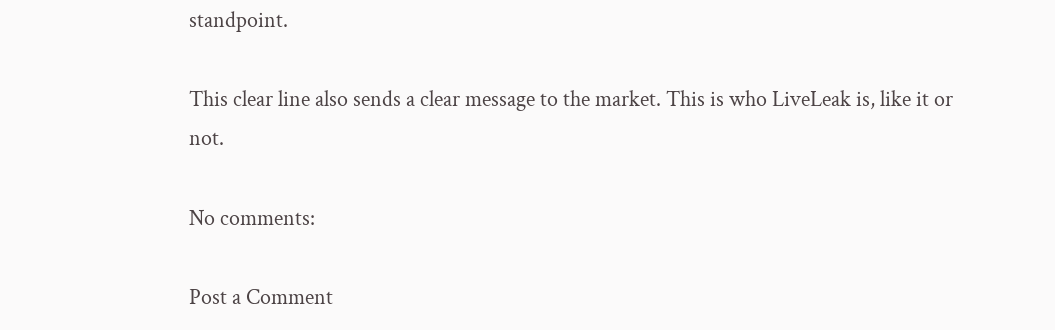standpoint.

This clear line also sends a clear message to the market. This is who LiveLeak is, like it or not.

No comments:

Post a Comment